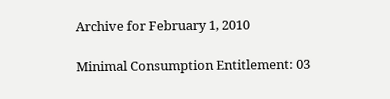Archive for February 1, 2010

Minimal Consumption Entitlement: 03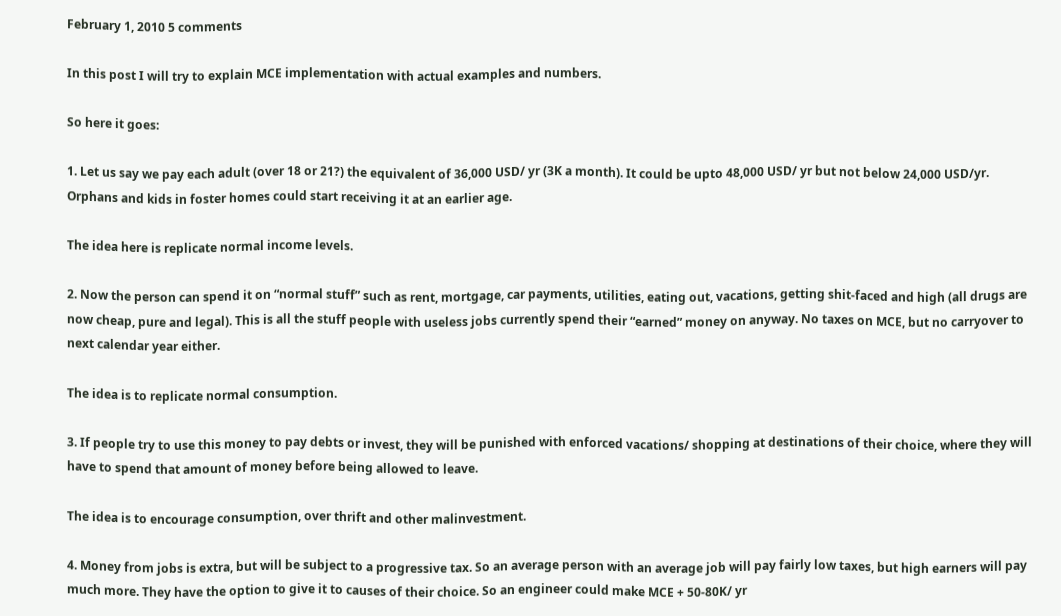February 1, 2010 5 comments

In this post I will try to explain MCE implementation with actual examples and numbers.

So here it goes:

1. Let us say we pay each adult (over 18 or 21?) the equivalent of 36,000 USD/ yr (3K a month). It could be upto 48,000 USD/ yr but not below 24,000 USD/yr. Orphans and kids in foster homes could start receiving it at an earlier age.

The idea here is replicate normal income levels.

2. Now the person can spend it on “normal stuff” such as rent, mortgage, car payments, utilities, eating out, vacations, getting shit-faced and high (all drugs are now cheap, pure and legal). This is all the stuff people with useless jobs currently spend their “earned” money on anyway. No taxes on MCE, but no carryover to next calendar year either.

The idea is to replicate normal consumption.

3. If people try to use this money to pay debts or invest, they will be punished with enforced vacations/ shopping at destinations of their choice, where they will have to spend that amount of money before being allowed to leave.

The idea is to encourage consumption, over thrift and other malinvestment.

4. Money from jobs is extra, but will be subject to a progressive tax. So an average person with an average job will pay fairly low taxes, but high earners will pay much more. They have the option to give it to causes of their choice. So an engineer could make MCE + 50-80K/ yr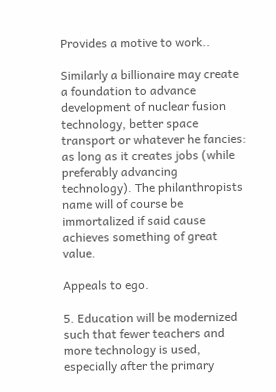Provides a motive to work..

Similarly a billionaire may create a foundation to advance development of nuclear fusion technology, better space transport or whatever he fancies: as long as it creates jobs (while preferably advancing technology). The philanthropists name will of course be immortalized if said cause achieves something of great value.

Appeals to ego.

5. Education will be modernized such that fewer teachers and more technology is used, especially after the primary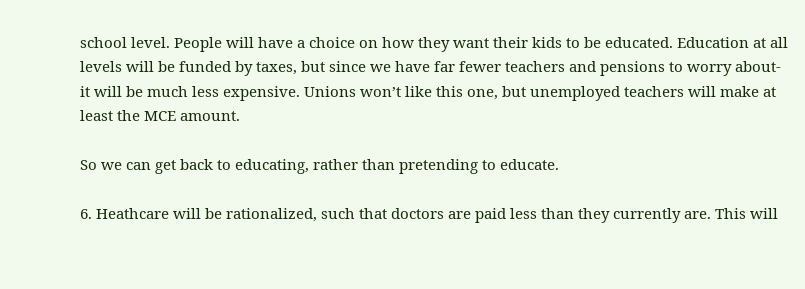school level. People will have a choice on how they want their kids to be educated. Education at all levels will be funded by taxes, but since we have far fewer teachers and pensions to worry about- it will be much less expensive. Unions won’t like this one, but unemployed teachers will make at least the MCE amount.

So we can get back to educating, rather than pretending to educate.

6. Heathcare will be rationalized, such that doctors are paid less than they currently are. This will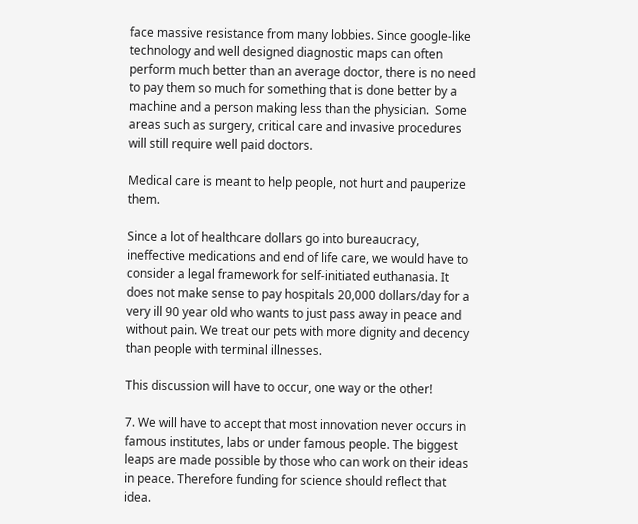face massive resistance from many lobbies. Since google-like technology and well designed diagnostic maps can often perform much better than an average doctor, there is no need to pay them so much for something that is done better by a machine and a person making less than the physician.  Some areas such as surgery, critical care and invasive procedures will still require well paid doctors.

Medical care is meant to help people, not hurt and pauperize them.

Since a lot of healthcare dollars go into bureaucracy, ineffective medications and end of life care, we would have to consider a legal framework for self-initiated euthanasia. It does not make sense to pay hospitals 20,000 dollars/day for a very ill 90 year old who wants to just pass away in peace and without pain. We treat our pets with more dignity and decency than people with terminal illnesses.

This discussion will have to occur, one way or the other!

7. We will have to accept that most innovation never occurs in famous institutes, labs or under famous people. The biggest leaps are made possible by those who can work on their ideas in peace. Therefore funding for science should reflect that idea.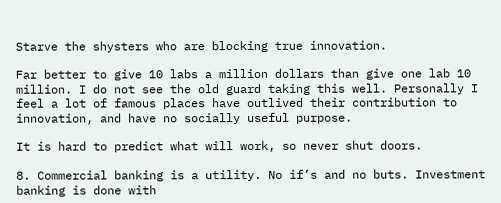Starve the shysters who are blocking true innovation.

Far better to give 10 labs a million dollars than give one lab 10 million. I do not see the old guard taking this well. Personally I feel a lot of famous places have outlived their contribution to innovation, and have no socially useful purpose.

It is hard to predict what will work, so never shut doors.

8. Commercial banking is a utility. No if’s and no buts. Investment banking is done with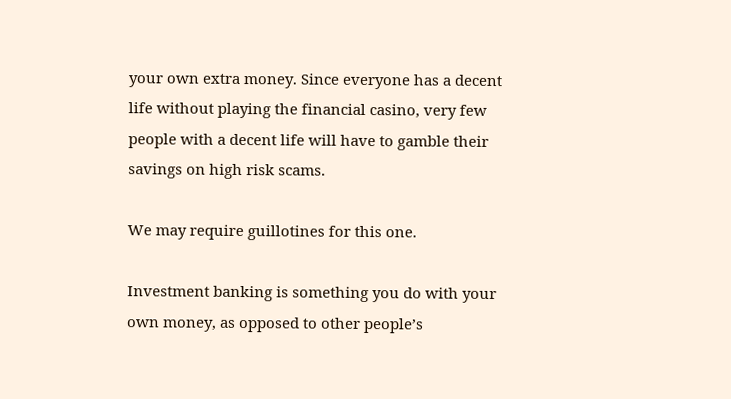your own extra money. Since everyone has a decent life without playing the financial casino, very few people with a decent life will have to gamble their savings on high risk scams.

We may require guillotines for this one.

Investment banking is something you do with your own money, as opposed to other people’s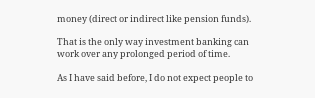money (direct or indirect like pension funds).

That is the only way investment banking can work over any prolonged period of time.

As I have said before, I do not expect people to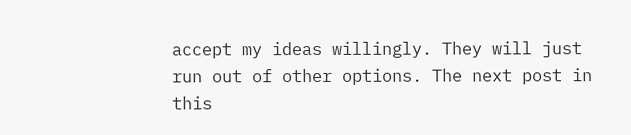accept my ideas willingly. They will just run out of other options. The next post in this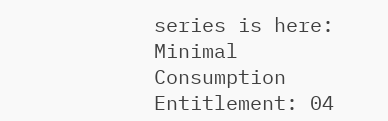series is here: Minimal Consumption Entitlement: 04